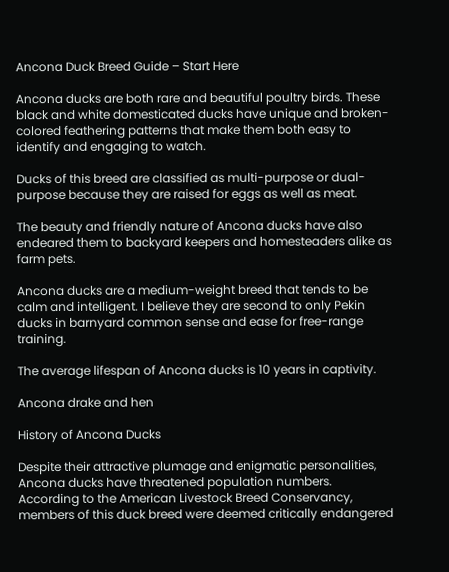Ancona Duck Breed Guide – Start Here

Ancona ducks are both rare and beautiful poultry birds. These black and white domesticated ducks have unique and broken-colored feathering patterns that make them both easy to identify and engaging to watch.

Ducks of this breed are classified as multi-purpose or dual-purpose because they are raised for eggs as well as meat.

The beauty and friendly nature of Ancona ducks have also endeared them to backyard keepers and homesteaders alike as farm pets.

Ancona ducks are a medium-weight breed that tends to be calm and intelligent. I believe they are second to only Pekin ducks in barnyard common sense and ease for free-range training.

The average lifespan of Ancona ducks is 10 years in captivity.

Ancona drake and hen

History of Ancona Ducks

Despite their attractive plumage and enigmatic personalities, Ancona ducks have threatened population numbers. According to the American Livestock Breed Conservancy, members of this duck breed were deemed critically endangered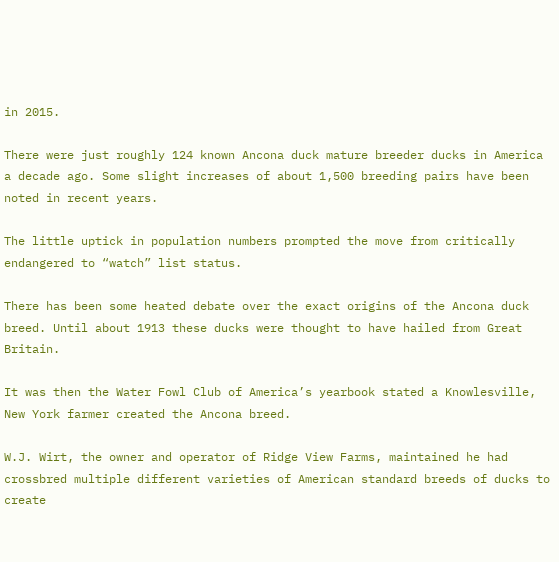in 2015.

There were just roughly 124 known Ancona duck mature breeder ducks in America a decade ago. Some slight increases of about 1,500 breeding pairs have been noted in recent years.

The little uptick in population numbers prompted the move from critically endangered to “watch” list status.

There has been some heated debate over the exact origins of the Ancona duck breed. Until about 1913 these ducks were thought to have hailed from Great Britain.

It was then the Water Fowl Club of America’s yearbook stated a Knowlesville, New York farmer created the Ancona breed.

W.J. Wirt, the owner and operator of Ridge View Farms, maintained he had crossbred multiple different varieties of American standard breeds of ducks to create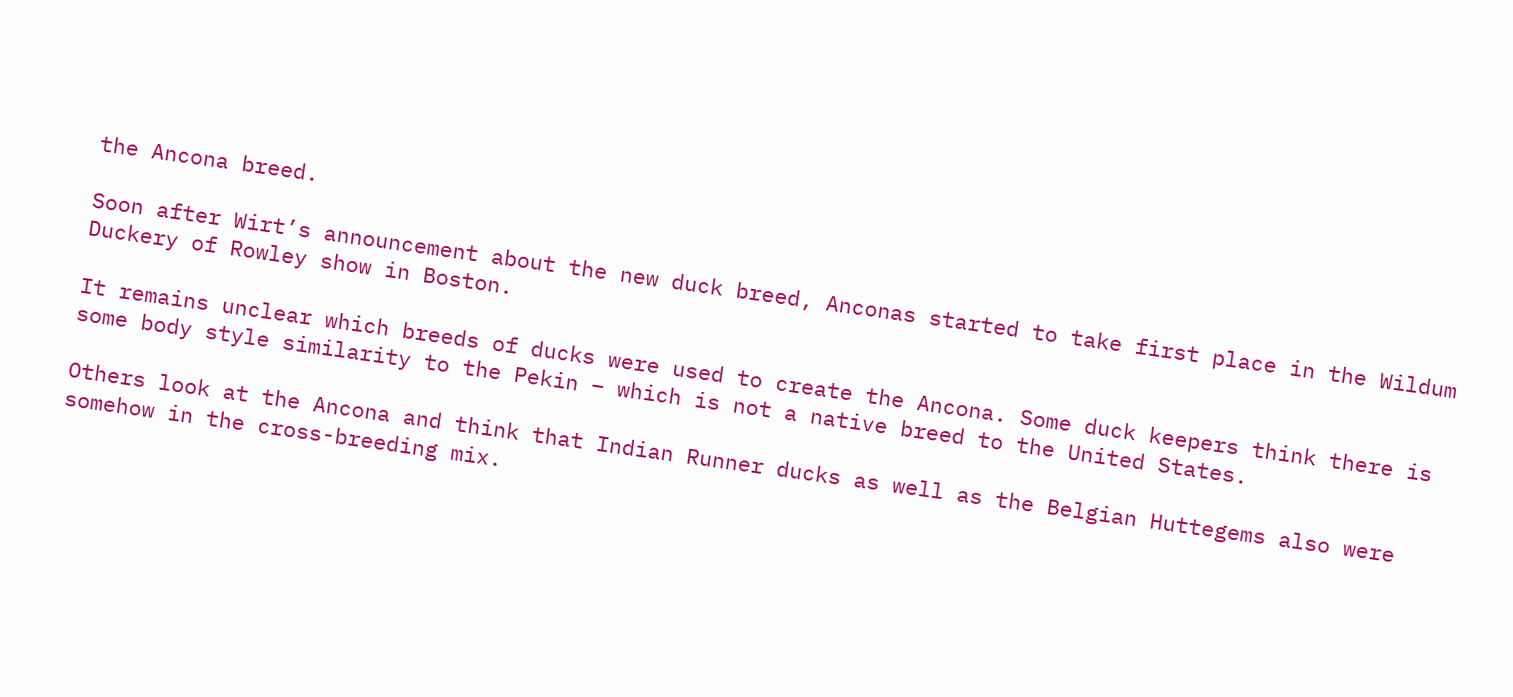the Ancona breed.

Soon after Wirt’s announcement about the new duck breed, Anconas started to take first place in the Wildum Duckery of Rowley show in Boston.

It remains unclear which breeds of ducks were used to create the Ancona. Some duck keepers think there is some body style similarity to the Pekin – which is not a native breed to the United States.

Others look at the Ancona and think that Indian Runner ducks as well as the Belgian Huttegems also were somehow in the cross-breeding mix.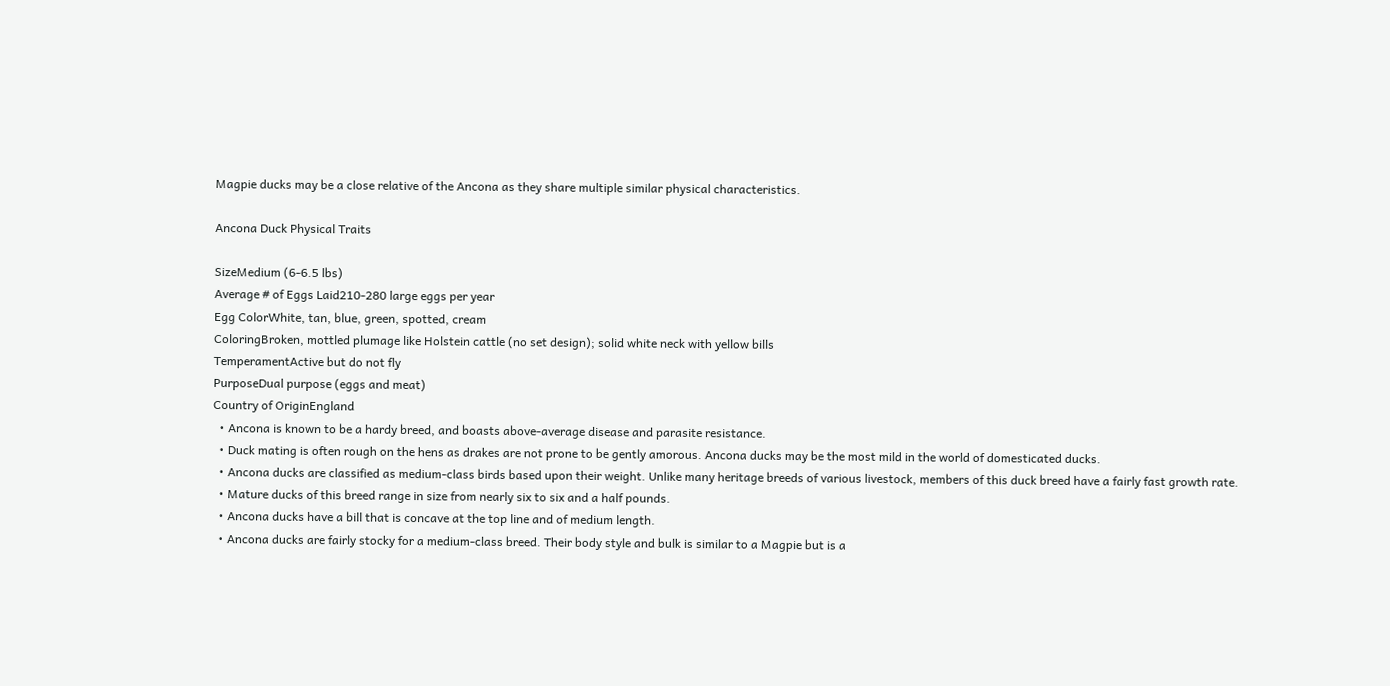Magpie ducks may be a close relative of the Ancona as they share multiple similar physical characteristics.

Ancona Duck Physical Traits

SizeMedium (6-6.5 lbs)
Average # of Eggs Laid210-280 large eggs per year
Egg ColorWhite, tan, blue, green, spotted, cream
ColoringBroken, mottled plumage like Holstein cattle (no set design); solid white neck with yellow bills
TemperamentActive but do not fly
PurposeDual purpose (eggs and meat)
Country of OriginEngland
  • Ancona is known to be a hardy breed, and boasts above-average disease and parasite resistance.
  • Duck mating is often rough on the hens as drakes are not prone to be gently amorous. Ancona ducks may be the most mild in the world of domesticated ducks.
  • Ancona ducks are classified as medium-class birds based upon their weight. Unlike many heritage breeds of various livestock, members of this duck breed have a fairly fast growth rate.
  • Mature ducks of this breed range in size from nearly six to six and a half pounds.
  • Ancona ducks have a bill that is concave at the top line and of medium length.
  • Ancona ducks are fairly stocky for a medium-class breed. Their body style and bulk is similar to a Magpie but is a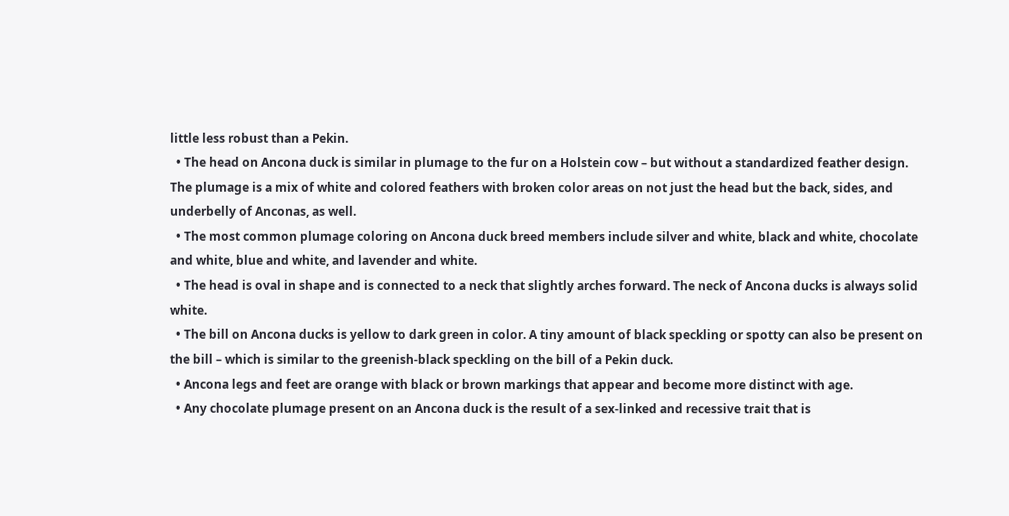little less robust than a Pekin.
  • The head on Ancona duck is similar in plumage to the fur on a Holstein cow – but without a standardized feather design. The plumage is a mix of white and colored feathers with broken color areas on not just the head but the back, sides, and underbelly of Anconas, as well.
  • The most common plumage coloring on Ancona duck breed members include silver and white, black and white, chocolate and white, blue and white, and lavender and white.
  • The head is oval in shape and is connected to a neck that slightly arches forward. The neck of Ancona ducks is always solid white.
  • The bill on Ancona ducks is yellow to dark green in color. A tiny amount of black speckling or spotty can also be present on the bill – which is similar to the greenish-black speckling on the bill of a Pekin duck.
  • Ancona legs and feet are orange with black or brown markings that appear and become more distinct with age.
  • Any chocolate plumage present on an Ancona duck is the result of a sex-linked and recessive trait that is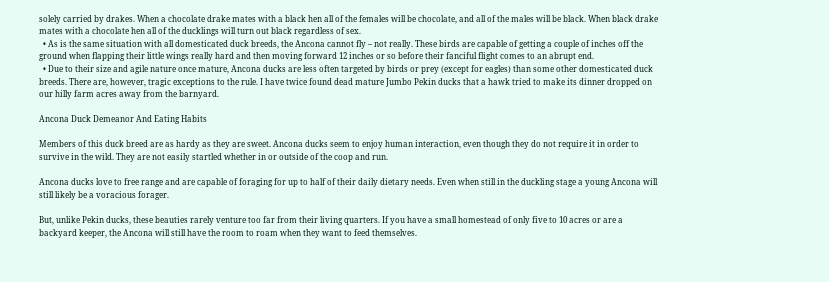solely carried by drakes. When a chocolate drake mates with a black hen all of the females will be chocolate, and all of the males will be black. When black drake mates with a chocolate hen all of the ducklings will turn out black regardless of sex.
  • As is the same situation with all domesticated duck breeds, the Ancona cannot fly – not really. These birds are capable of getting a couple of inches off the ground when flapping their little wings really hard and then moving forward 12 inches or so before their fanciful flight comes to an abrupt end.
  • Due to their size and agile nature once mature, Ancona ducks are less often targeted by birds or prey (except for eagles) than some other domesticated duck breeds. There are, however, tragic exceptions to the rule. I have twice found dead mature Jumbo Pekin ducks that a hawk tried to make its dinner dropped on our hilly farm acres away from the barnyard.

Ancona Duck Demeanor And Eating Habits

Members of this duck breed are as hardy as they are sweet. Ancona ducks seem to enjoy human interaction, even though they do not require it in order to survive in the wild. They are not easily startled whether in or outside of the coop and run.

Ancona ducks love to free range and are capable of foraging for up to half of their daily dietary needs. Even when still in the duckling stage a young Ancona will still likely be a voracious forager.

But, unlike Pekin ducks, these beauties rarely venture too far from their living quarters. If you have a small homestead of only five to 10 acres or are a backyard keeper, the Ancona will still have the room to roam when they want to feed themselves.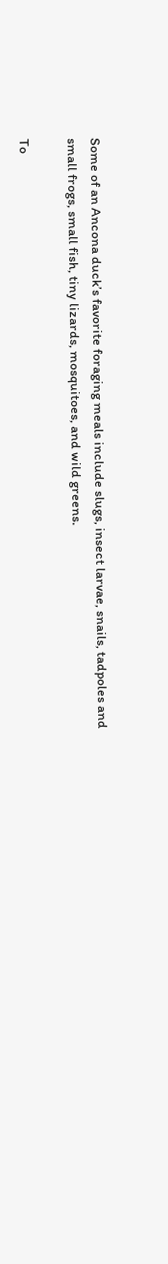Some of an Ancona duck’s favorite foraging meals include slugs, insect larvae, snails, tadpoles and small frogs, small fish, tiny lizards, mosquitoes, and wild greens.

To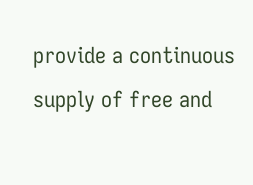provide a continuous supply of free and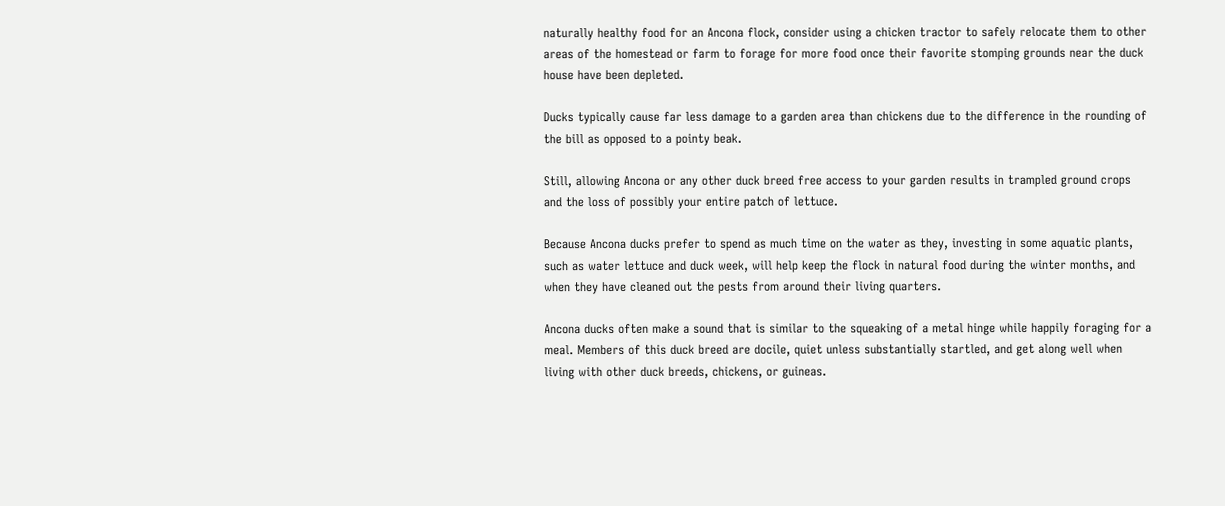naturally healthy food for an Ancona flock, consider using a chicken tractor to safely relocate them to other areas of the homestead or farm to forage for more food once their favorite stomping grounds near the duck house have been depleted.

Ducks typically cause far less damage to a garden area than chickens due to the difference in the rounding of the bill as opposed to a pointy beak.

Still, allowing Ancona or any other duck breed free access to your garden results in trampled ground crops and the loss of possibly your entire patch of lettuce.

Because Ancona ducks prefer to spend as much time on the water as they, investing in some aquatic plants, such as water lettuce and duck week, will help keep the flock in natural food during the winter months, and when they have cleaned out the pests from around their living quarters.

Ancona ducks often make a sound that is similar to the squeaking of a metal hinge while happily foraging for a meal. Members of this duck breed are docile, quiet unless substantially startled, and get along well when living with other duck breeds, chickens, or guineas.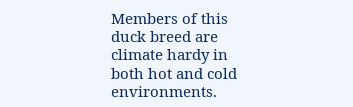Members of this duck breed are climate hardy in both hot and cold environments.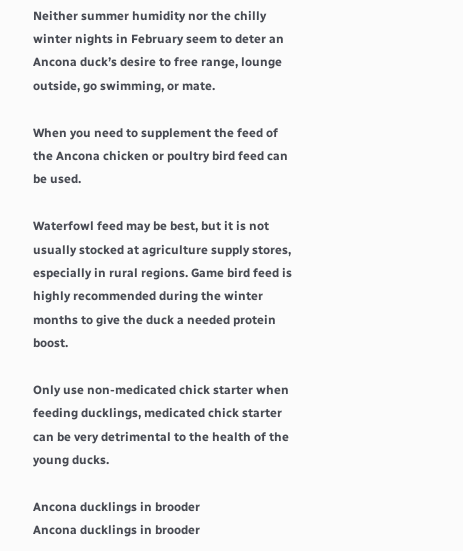Neither summer humidity nor the chilly winter nights in February seem to deter an Ancona duck’s desire to free range, lounge outside, go swimming, or mate.

When you need to supplement the feed of the Ancona chicken or poultry bird feed can be used.

Waterfowl feed may be best, but it is not usually stocked at agriculture supply stores, especially in rural regions. Game bird feed is highly recommended during the winter months to give the duck a needed protein boost.

Only use non-medicated chick starter when feeding ducklings, medicated chick starter can be very detrimental to the health of the young ducks.

Ancona ducklings in brooder
Ancona ducklings in brooder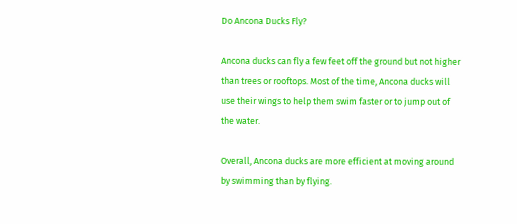Do Ancona Ducks Fly?

Ancona ducks can fly a few feet off the ground but not higher than trees or rooftops. Most of the time, Ancona ducks will use their wings to help them swim faster or to jump out of the water.

Overall, Ancona ducks are more efficient at moving around by swimming than by flying.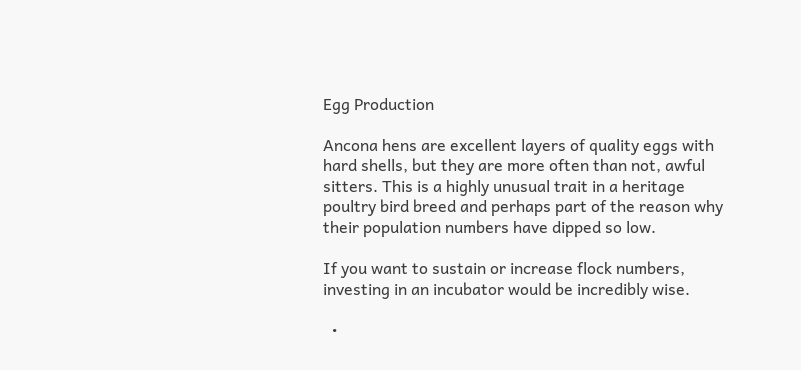Egg Production

Ancona hens are excellent layers of quality eggs with hard shells, but they are more often than not, awful sitters. This is a highly unusual trait in a heritage poultry bird breed and perhaps part of the reason why their population numbers have dipped so low.

If you want to sustain or increase flock numbers, investing in an incubator would be incredibly wise.

  •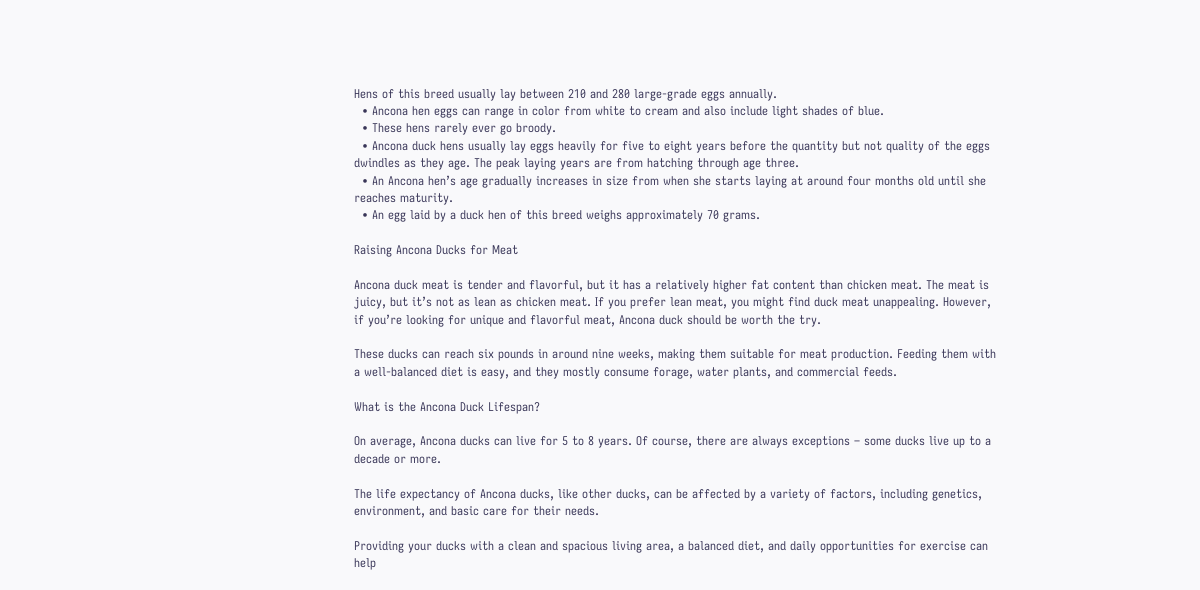Hens of this breed usually lay between 210 and 280 large-grade eggs annually.
  • Ancona hen eggs can range in color from white to cream and also include light shades of blue.
  • These hens rarely ever go broody.
  • Ancona duck hens usually lay eggs heavily for five to eight years before the quantity but not quality of the eggs dwindles as they age. The peak laying years are from hatching through age three.
  • An Ancona hen’s age gradually increases in size from when she starts laying at around four months old until she reaches maturity.
  • An egg laid by a duck hen of this breed weighs approximately 70 grams.

Raising Ancona Ducks for Meat

Ancona duck meat is tender and flavorful, but it has a relatively higher fat content than chicken meat. The meat is juicy, but it’s not as lean as chicken meat. If you prefer lean meat, you might find duck meat unappealing. However, if you’re looking for unique and flavorful meat, Ancona duck should be worth the try.

These ducks can reach six pounds in around nine weeks, making them suitable for meat production. Feeding them with a well-balanced diet is easy, and they mostly consume forage, water plants, and commercial feeds.

What is the Ancona Duck Lifespan?

On average, Ancona ducks can live for 5 to 8 years. Of course, there are always exceptions – some ducks live up to a decade or more.

The life expectancy of Ancona ducks, like other ducks, can be affected by a variety of factors, including genetics, environment, and basic care for their needs.

Providing your ducks with a clean and spacious living area, a balanced diet, and daily opportunities for exercise can help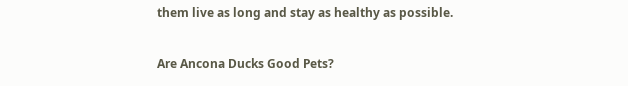them live as long and stay as healthy as possible.

Are Ancona Ducks Good Pets?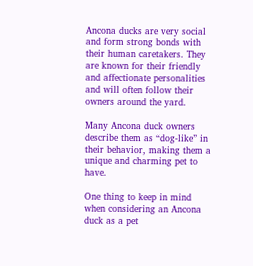Ancona ducks are very social and form strong bonds with their human caretakers. They are known for their friendly and affectionate personalities and will often follow their owners around the yard.

Many Ancona duck owners describe them as “dog-like” in their behavior, making them a unique and charming pet to have.

One thing to keep in mind when considering an Ancona duck as a pet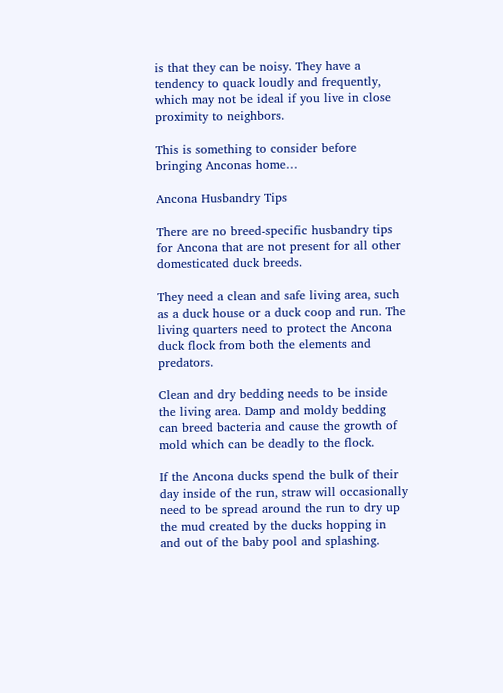is that they can be noisy. They have a tendency to quack loudly and frequently, which may not be ideal if you live in close proximity to neighbors.

This is something to consider before bringing Anconas home…

Ancona Husbandry Tips

There are no breed-specific husbandry tips for Ancona that are not present for all other domesticated duck breeds.

They need a clean and safe living area, such as a duck house or a duck coop and run. The living quarters need to protect the Ancona duck flock from both the elements and predators.

Clean and dry bedding needs to be inside the living area. Damp and moldy bedding can breed bacteria and cause the growth of mold which can be deadly to the flock.

If the Ancona ducks spend the bulk of their day inside of the run, straw will occasionally need to be spread around the run to dry up the mud created by the ducks hopping in and out of the baby pool and splashing.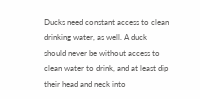Ducks need constant access to clean drinking water, as well. A duck should never be without access to clean water to drink, and at least dip their head and neck into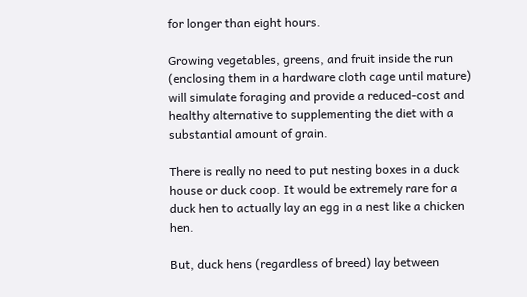for longer than eight hours.

Growing vegetables, greens, and fruit inside the run (enclosing them in a hardware cloth cage until mature) will simulate foraging and provide a reduced-cost and healthy alternative to supplementing the diet with a substantial amount of grain.

There is really no need to put nesting boxes in a duck house or duck coop. It would be extremely rare for a duck hen to actually lay an egg in a nest like a chicken hen.

But, duck hens (regardless of breed) lay between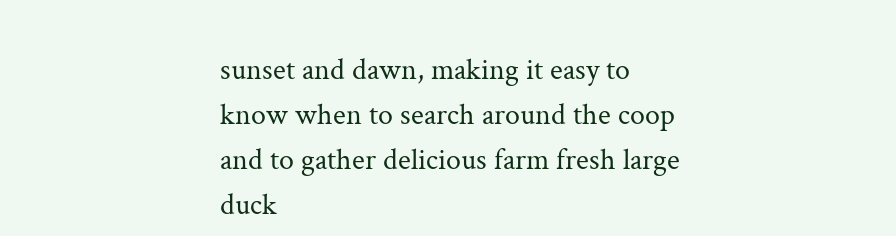sunset and dawn, making it easy to know when to search around the coop and to gather delicious farm fresh large duck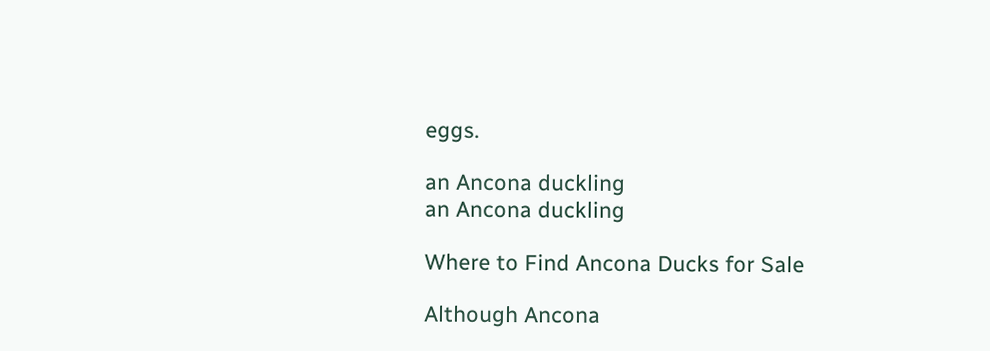eggs.

an Ancona duckling
an Ancona duckling

Where to Find Ancona Ducks for Sale

Although Ancona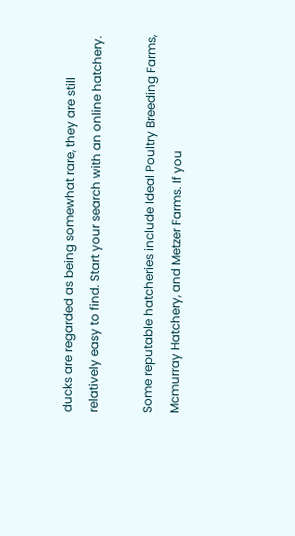ducks are regarded as being somewhat rare, they are still relatively easy to find. Start your search with an online hatchery.

Some reputable hatcheries include Ideal Poultry Breeding Farms, Mcmurray Hatchery, and Metzer Farms. If you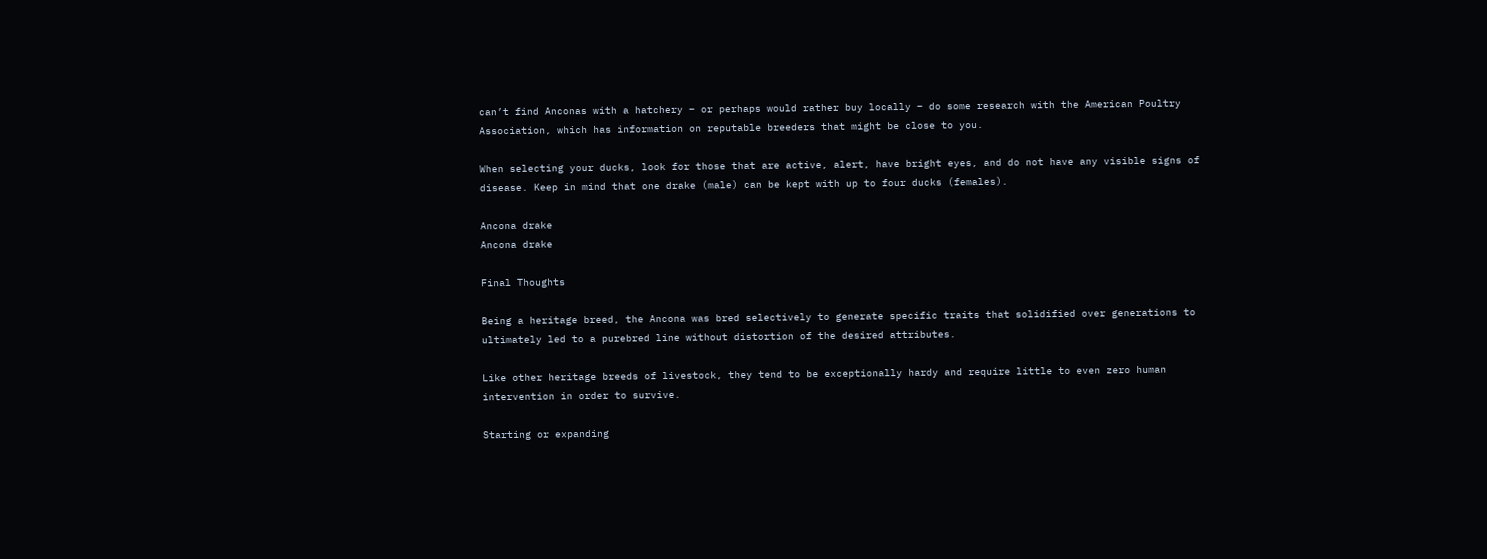can’t find Anconas with a hatchery – or perhaps would rather buy locally – do some research with the American Poultry Association, which has information on reputable breeders that might be close to you.

When selecting your ducks, look for those that are active, alert, have bright eyes, and do not have any visible signs of disease. Keep in mind that one drake (male) can be kept with up to four ducks (females).

Ancona drake
Ancona drake

Final Thoughts

Being a heritage breed, the Ancona was bred selectively to generate specific traits that solidified over generations to ultimately led to a purebred line without distortion of the desired attributes.

Like other heritage breeds of livestock, they tend to be exceptionally hardy and require little to even zero human intervention in order to survive.

Starting or expanding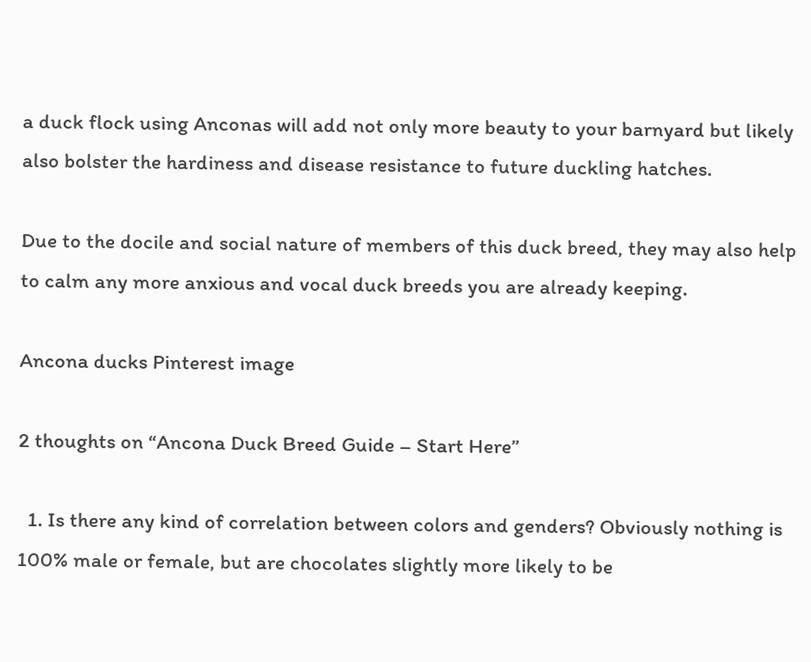a duck flock using Anconas will add not only more beauty to your barnyard but likely also bolster the hardiness and disease resistance to future duckling hatches.

Due to the docile and social nature of members of this duck breed, they may also help to calm any more anxious and vocal duck breeds you are already keeping.

Ancona ducks Pinterest image

2 thoughts on “Ancona Duck Breed Guide – Start Here”

  1. Is there any kind of correlation between colors and genders? Obviously nothing is 100% male or female, but are chocolates slightly more likely to be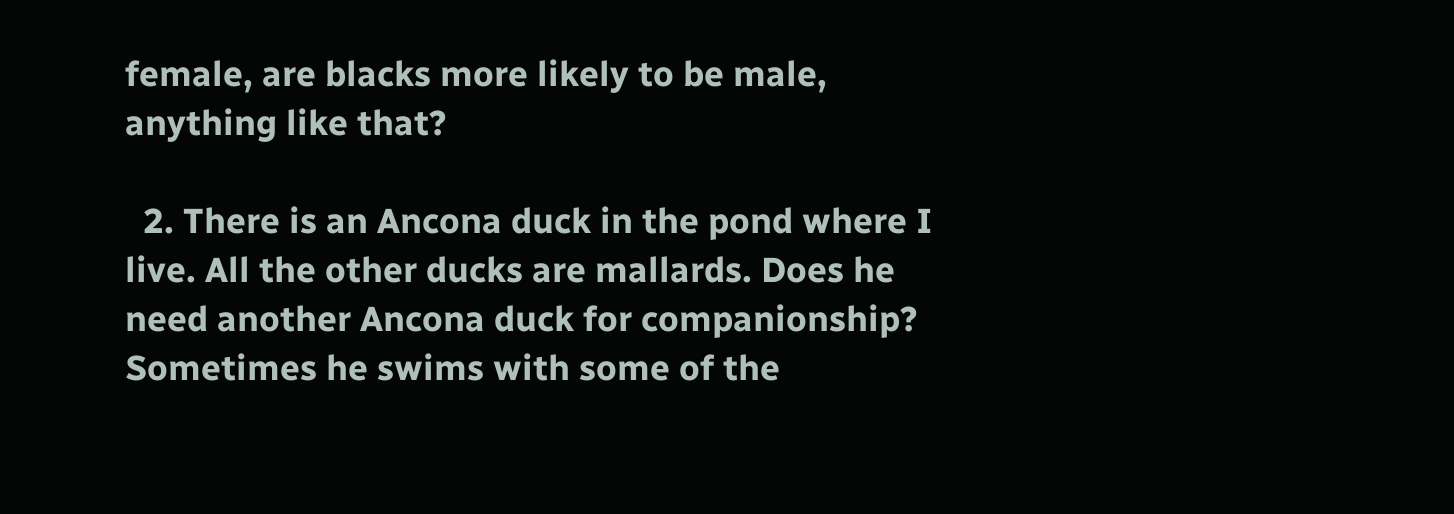female, are blacks more likely to be male, anything like that?

  2. There is an Ancona duck in the pond where I live. All the other ducks are mallards. Does he need another Ancona duck for companionship? Sometimes he swims with some of the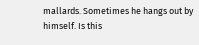mallards. Sometimes he hangs out by himself. Is this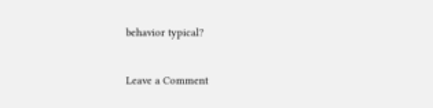behavior typical?


Leave a Comment